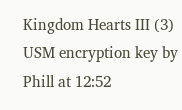Kingdom Hearts III (3) USM encryption key by Phill at 12:52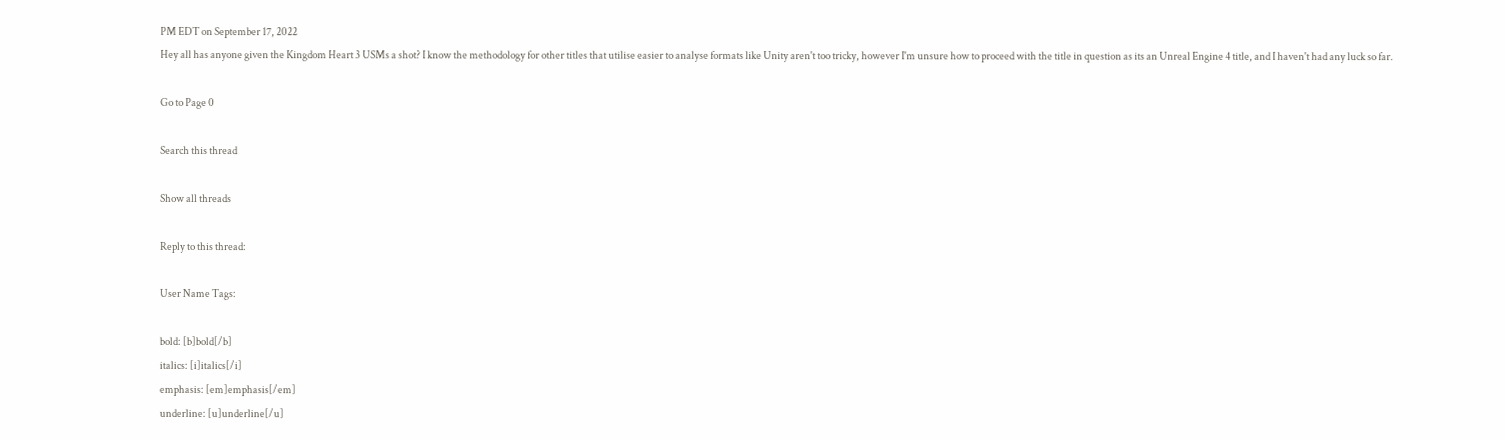PM EDT on September 17, 2022
Hey all has anyone given the Kingdom Heart 3 USMs a shot? I know the methodology for other titles that utilise easier to analyse formats like Unity aren't too tricky, however I'm unsure how to proceed with the title in question as its an Unreal Engine 4 title, and I haven't had any luck so far.

Go to Page 0

Search this thread

Show all threads

Reply to this thread:

User Name Tags:

bold: [b]bold[/b]
italics: [i]italics[/i]
emphasis: [em]emphasis[/em]
underline: [u]underline[/u]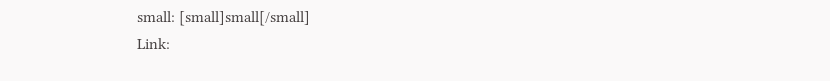small: [small]small[/small]
Link: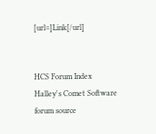[url=]Link[/url]


HCS Forum Index
Halley's Comet Software
forum source